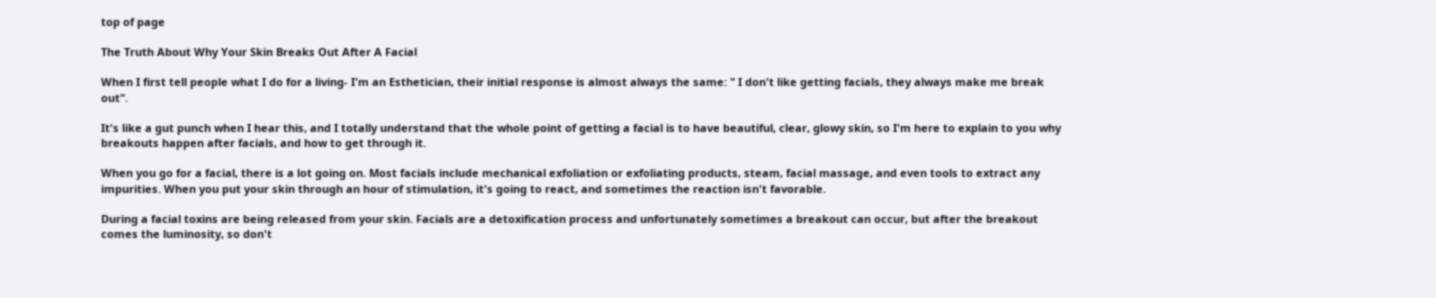top of page

The Truth About Why Your Skin Breaks Out After A Facial

When I first tell people what I do for a living- I'm an Esthetician, their initial response is almost always the same: " I don't like getting facials, they always make me break out".

It's like a gut punch when I hear this, and I totally understand that the whole point of getting a facial is to have beautiful, clear, glowy skin, so I'm here to explain to you why breakouts happen after facials, and how to get through it.

When you go for a facial, there is a lot going on. Most facials include mechanical exfoliation or exfoliating products, steam, facial massage, and even tools to extract any impurities. When you put your skin through an hour of stimulation, it's going to react, and sometimes the reaction isn't favorable.

During a facial toxins are being released from your skin. Facials are a detoxification process and unfortunately sometimes a breakout can occur, but after the breakout comes the luminosity, so don't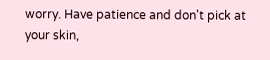worry. Have patience and don't pick at your skin,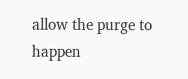allow the purge to happen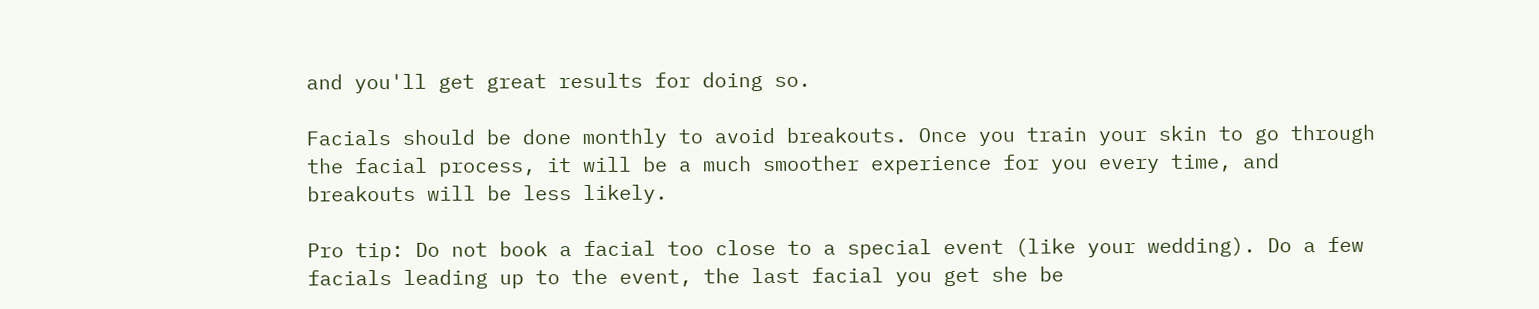and you'll get great results for doing so.

Facials should be done monthly to avoid breakouts. Once you train your skin to go through the facial process, it will be a much smoother experience for you every time, and breakouts will be less likely.

Pro tip: Do not book a facial too close to a special event (like your wedding). Do a few facials leading up to the event, the last facial you get she be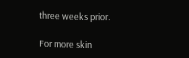three weeks prior.

For more skin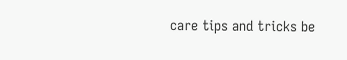care tips and tricks be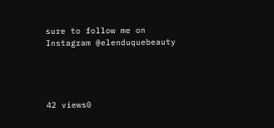sure to follow me on Instagram @elenduquebeauty




42 views0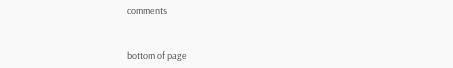comments


bottom of page